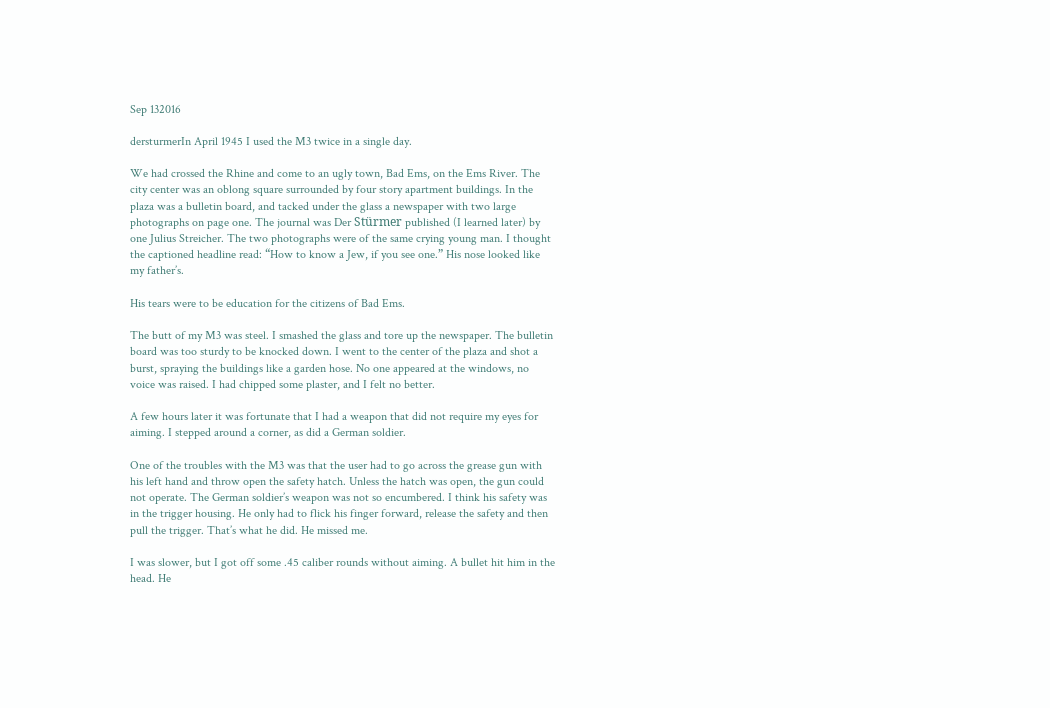Sep 132016

dersturmerIn April 1945 I used the M3 twice in a single day.

We had crossed the Rhine and come to an ugly town, Bad Ems, on the Ems River. The city center was an oblong square surrounded by four story apartment buildings. In the plaza was a bulletin board, and tacked under the glass a newspaper with two large photographs on page one. The journal was Der Stürmer published (I learned later) by one Julius Streicher. The two photographs were of the same crying young man. I thought the captioned headline read: “How to know a Jew, if you see one.” His nose looked like my father’s.

His tears were to be education for the citizens of Bad Ems.

The butt of my M3 was steel. I smashed the glass and tore up the newspaper. The bulletin board was too sturdy to be knocked down. I went to the center of the plaza and shot a burst, spraying the buildings like a garden hose. No one appeared at the windows, no voice was raised. I had chipped some plaster, and I felt no better.

A few hours later it was fortunate that I had a weapon that did not require my eyes for aiming. I stepped around a corner, as did a German soldier.

One of the troubles with the M3 was that the user had to go across the grease gun with his left hand and throw open the safety hatch. Unless the hatch was open, the gun could not operate. The German soldier’s weapon was not so encumbered. I think his safety was in the trigger housing. He only had to flick his finger forward, release the safety and then pull the trigger. That’s what he did. He missed me.

I was slower, but I got off some .45 caliber rounds without aiming. A bullet hit him in the head. He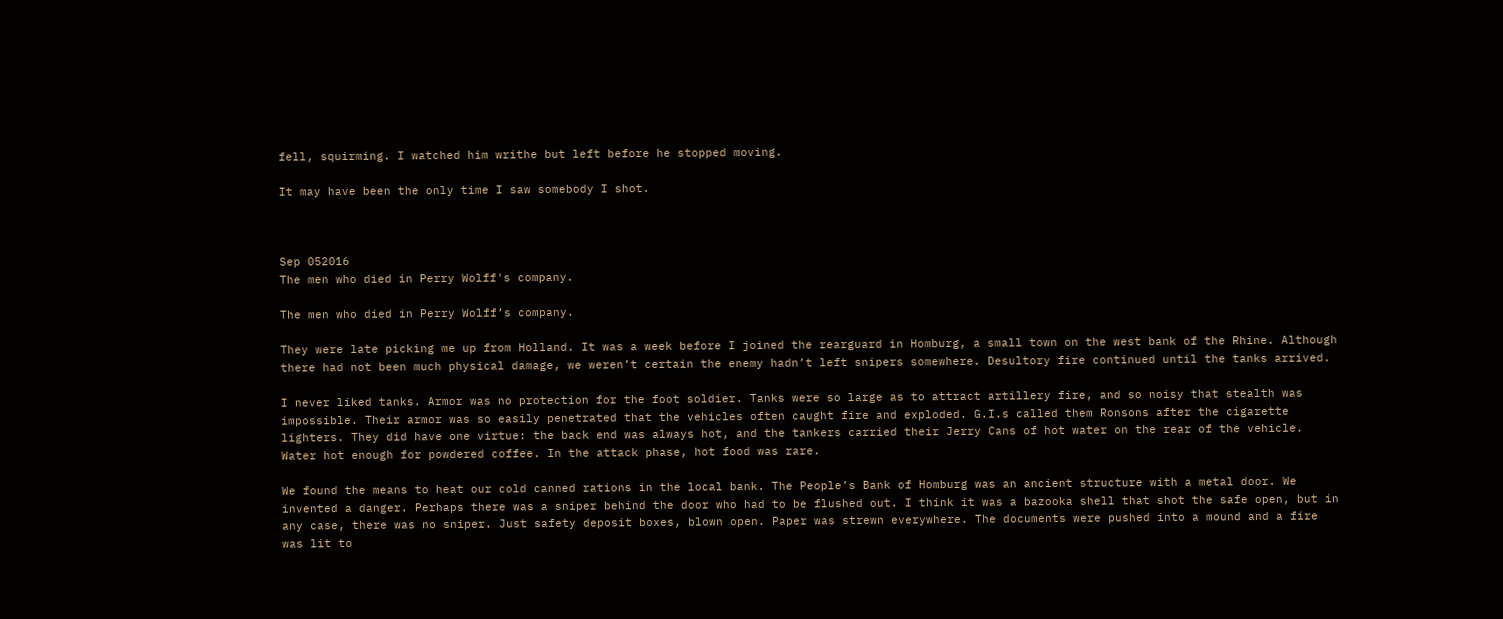fell, squirming. I watched him writhe but left before he stopped moving.

It may have been the only time I saw somebody I shot.



Sep 052016
The men who died in Perry Wolff's company.

The men who died in Perry Wolff’s company.

They were late picking me up from Holland. It was a week before I joined the rearguard in Homburg, a small town on the west bank of the Rhine. Although there had not been much physical damage, we weren’t certain the enemy hadn’t left snipers somewhere. Desultory fire continued until the tanks arrived.

I never liked tanks. Armor was no protection for the foot soldier. Tanks were so large as to attract artillery fire, and so noisy that stealth was impossible. Their armor was so easily penetrated that the vehicles often caught fire and exploded. G.I.s called them Ronsons after the cigarette lighters. They did have one virtue: the back end was always hot, and the tankers carried their Jerry Cans of hot water on the rear of the vehicle. Water hot enough for powdered coffee. In the attack phase, hot food was rare.

We found the means to heat our cold canned rations in the local bank. The People’s Bank of Homburg was an ancient structure with a metal door. We invented a danger. Perhaps there was a sniper behind the door who had to be flushed out. I think it was a bazooka shell that shot the safe open, but in any case, there was no sniper. Just safety deposit boxes, blown open. Paper was strewn everywhere. The documents were pushed into a mound and a fire was lit to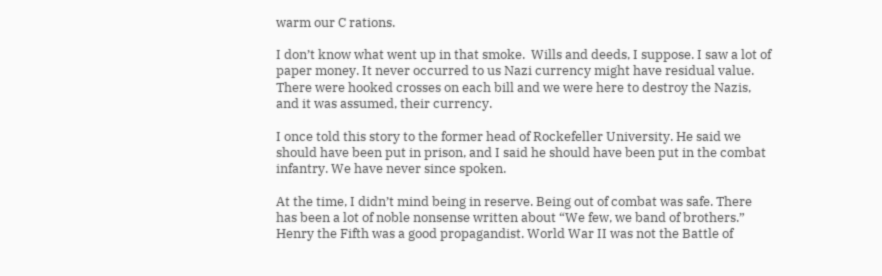warm our C rations.

I don’t know what went up in that smoke.  Wills and deeds, I suppose. I saw a lot of paper money. It never occurred to us Nazi currency might have residual value. There were hooked crosses on each bill and we were here to destroy the Nazis, and it was assumed, their currency.

I once told this story to the former head of Rockefeller University. He said we should have been put in prison, and I said he should have been put in the combat infantry. We have never since spoken.

At the time, I didn’t mind being in reserve. Being out of combat was safe. There has been a lot of noble nonsense written about “We few, we band of brothers.” Henry the Fifth was a good propagandist. World War II was not the Battle of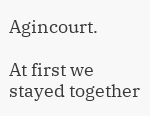Agincourt.

At first we stayed together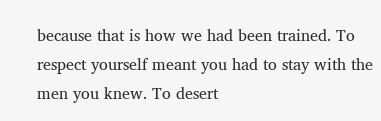because that is how we had been trained. To respect yourself meant you had to stay with the men you knew. To desert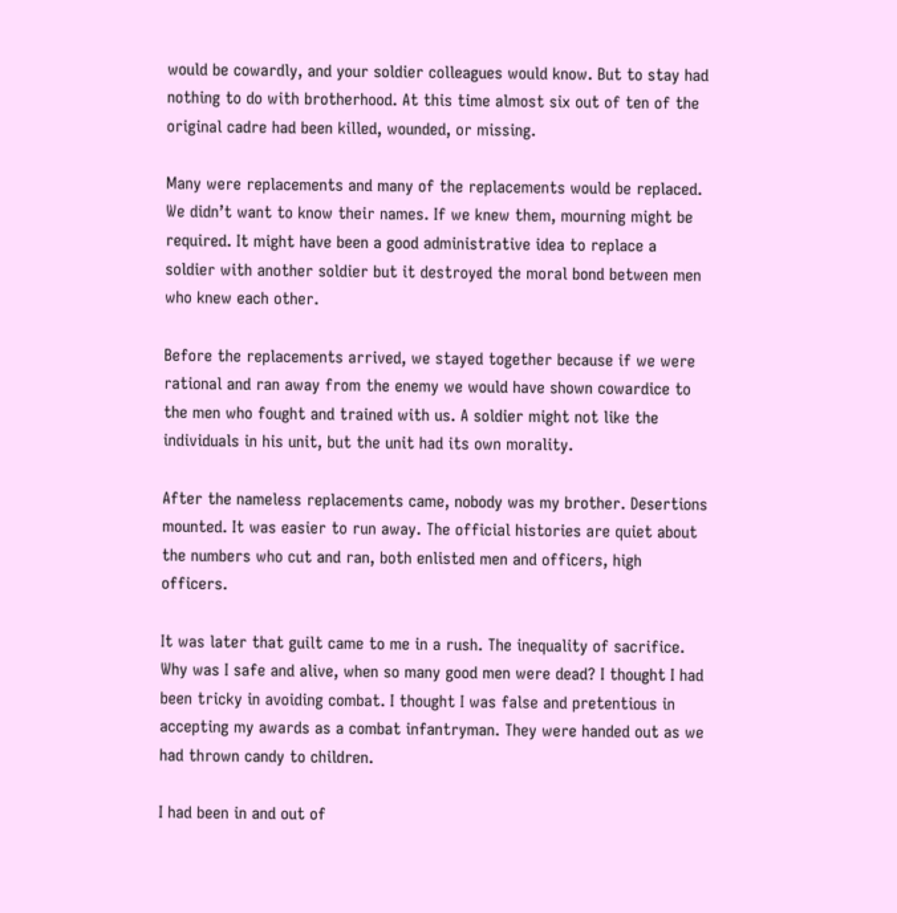would be cowardly, and your soldier colleagues would know. But to stay had nothing to do with brotherhood. At this time almost six out of ten of the original cadre had been killed, wounded, or missing.

Many were replacements and many of the replacements would be replaced. We didn’t want to know their names. If we knew them, mourning might be required. It might have been a good administrative idea to replace a soldier with another soldier but it destroyed the moral bond between men who knew each other.

Before the replacements arrived, we stayed together because if we were rational and ran away from the enemy we would have shown cowardice to the men who fought and trained with us. A soldier might not like the individuals in his unit, but the unit had its own morality.

After the nameless replacements came, nobody was my brother. Desertions mounted. It was easier to run away. The official histories are quiet about the numbers who cut and ran, both enlisted men and officers, high officers.

It was later that guilt came to me in a rush. The inequality of sacrifice. Why was I safe and alive, when so many good men were dead? I thought I had been tricky in avoiding combat. I thought I was false and pretentious in accepting my awards as a combat infantryman. They were handed out as we had thrown candy to children.

I had been in and out of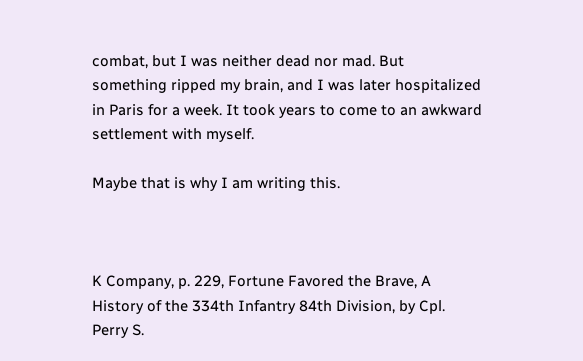combat, but I was neither dead nor mad. But something ripped my brain, and I was later hospitalized in Paris for a week. It took years to come to an awkward settlement with myself.

Maybe that is why I am writing this.



K Company, p. 229, Fortune Favored the Brave, A History of the 334th Infantry 84th Division, by Cpl. Perry S.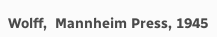Wolff,  Mannheim Press, 1945